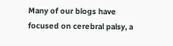Many of our blogs have focused on cerebral palsy, a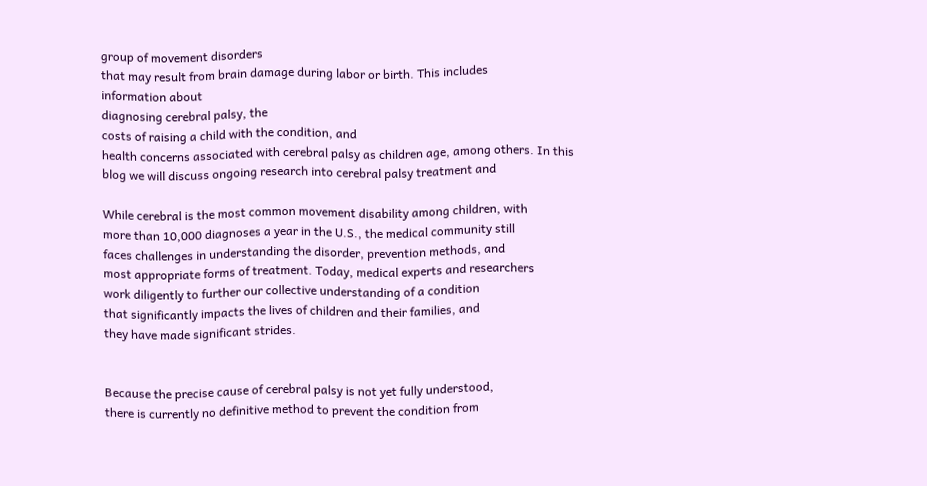group of movement disorders
that may result from brain damage during labor or birth. This includes
information about
diagnosing cerebral palsy, the
costs of raising a child with the condition, and
health concerns associated with cerebral palsy as children age, among others. In this
blog we will discuss ongoing research into cerebral palsy treatment and

While cerebral is the most common movement disability among children, with
more than 10,000 diagnoses a year in the U.S., the medical community still
faces challenges in understanding the disorder, prevention methods, and
most appropriate forms of treatment. Today, medical experts and researchers
work diligently to further our collective understanding of a condition
that significantly impacts the lives of children and their families, and
they have made significant strides.


Because the precise cause of cerebral palsy is not yet fully understood,
there is currently no definitive method to prevent the condition from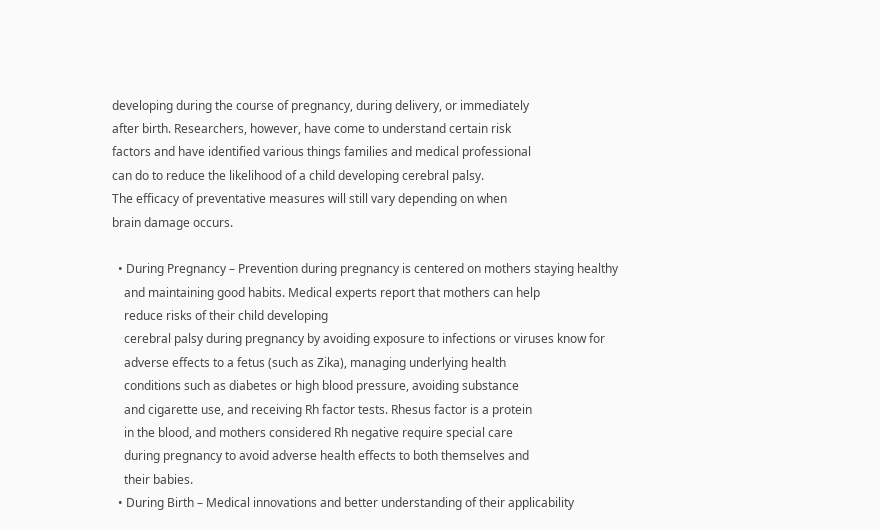developing during the course of pregnancy, during delivery, or immediately
after birth. Researchers, however, have come to understand certain risk
factors and have identified various things families and medical professional
can do to reduce the likelihood of a child developing cerebral palsy.
The efficacy of preventative measures will still vary depending on when
brain damage occurs.

  • During Pregnancy – Prevention during pregnancy is centered on mothers staying healthy
    and maintaining good habits. Medical experts report that mothers can help
    reduce risks of their child developing
    cerebral palsy during pregnancy by avoiding exposure to infections or viruses know for
    adverse effects to a fetus (such as Zika), managing underlying health
    conditions such as diabetes or high blood pressure, avoiding substance
    and cigarette use, and receiving Rh factor tests. Rhesus factor is a protein
    in the blood, and mothers considered Rh negative require special care
    during pregnancy to avoid adverse health effects to both themselves and
    their babies.
  • During Birth – Medical innovations and better understanding of their applicability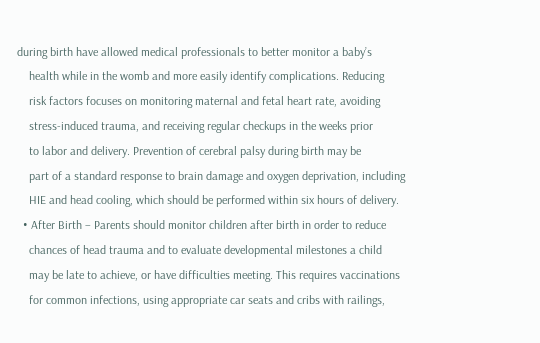during birth have allowed medical professionals to better monitor a baby’s
    health while in the womb and more easily identify complications. Reducing
    risk factors focuses on monitoring maternal and fetal heart rate, avoiding
    stress-induced trauma, and receiving regular checkups in the weeks prior
    to labor and delivery. Prevention of cerebral palsy during birth may be
    part of a standard response to brain damage and oxygen deprivation, including
    HIE and head cooling, which should be performed within six hours of delivery.
  • After Birth – Parents should monitor children after birth in order to reduce
    chances of head trauma and to evaluate developmental milestones a child
    may be late to achieve, or have difficulties meeting. This requires vaccinations
    for common infections, using appropriate car seats and cribs with railings,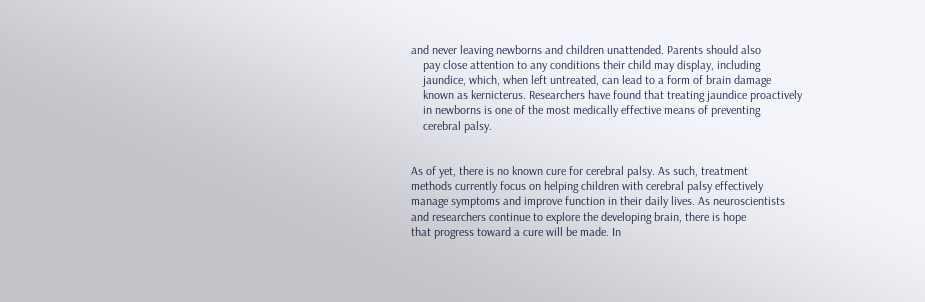and never leaving newborns and children unattended. Parents should also
    pay close attention to any conditions their child may display, including
    jaundice, which, when left untreated, can lead to a form of brain damage
    known as kernicterus. Researchers have found that treating jaundice proactively
    in newborns is one of the most medically effective means of preventing
    cerebral palsy.


As of yet, there is no known cure for cerebral palsy. As such, treatment
methods currently focus on helping children with cerebral palsy effectively
manage symptoms and improve function in their daily lives. As neuroscientists
and researchers continue to explore the developing brain, there is hope
that progress toward a cure will be made. In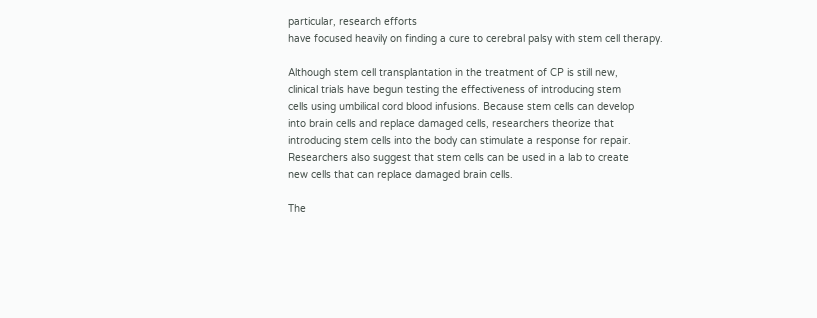particular, research efforts
have focused heavily on finding a cure to cerebral palsy with stem cell therapy.

Although stem cell transplantation in the treatment of CP is still new,
clinical trials have begun testing the effectiveness of introducing stem
cells using umbilical cord blood infusions. Because stem cells can develop
into brain cells and replace damaged cells, researchers theorize that
introducing stem cells into the body can stimulate a response for repair.
Researchers also suggest that stem cells can be used in a lab to create
new cells that can replace damaged brain cells.

The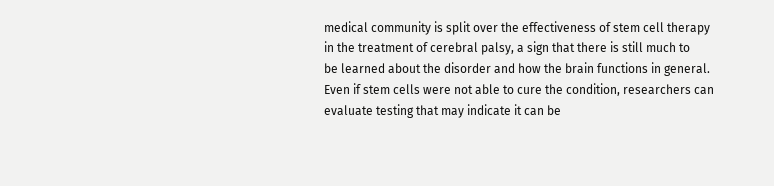medical community is split over the effectiveness of stem cell therapy
in the treatment of cerebral palsy, a sign that there is still much to
be learned about the disorder and how the brain functions in general.
Even if stem cells were not able to cure the condition, researchers can
evaluate testing that may indicate it can be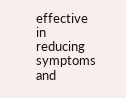effective in reducing symptoms
and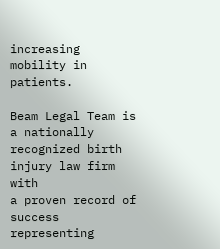increasing mobility in patients.

Beam Legal Team is a nationally recognized birth injury law firm with
a proven record of success representing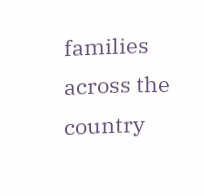families across the country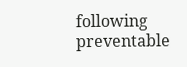following
preventable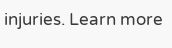injuries. Learn more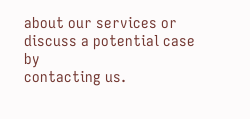about our services or discuss a potential case by
contacting us.